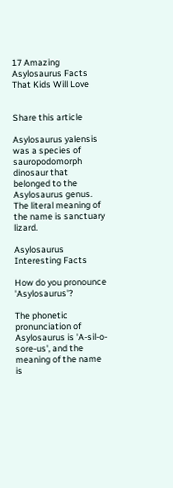17 Amazing Asylosaurus Facts That Kids Will Love


Share this article

Asylosaurus yalensis was a species of sauropodomorph dinosaur that belonged to the Asylosaurus genus. The literal meaning of the name is sanctuary lizard.

Asylosaurus Interesting Facts

How do you pronounce 'Asylosaurus'?

The phonetic pronunciation of Asylosaurus is 'A-sil-o-sore-us', and the meaning of the name is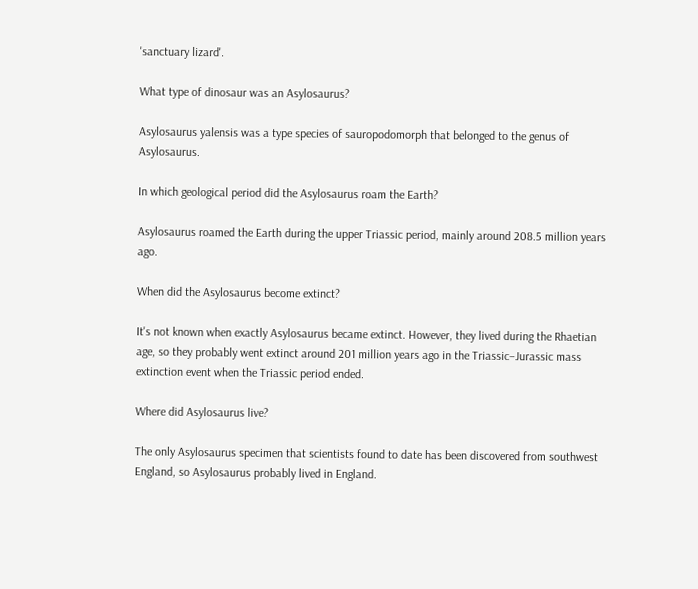'sanctuary lizard'.

What type of dinosaur was an Asylosaurus?

Asylosaurus yalensis was a type species of sauropodomorph that belonged to the genus of Asylosaurus.

In which geological period did the Asylosaurus roam the Earth?

Asylosaurus roamed the Earth during the upper Triassic period, mainly around 208.5 million years ago.

When did the Asylosaurus become extinct?

It's not known when exactly Asylosaurus became extinct. However, they lived during the Rhaetian age, so they probably went extinct around 201 million years ago in the Triassic–Jurassic mass extinction event when the Triassic period ended.

Where did Asylosaurus live?

The only Asylosaurus specimen that scientists found to date has been discovered from southwest England, so Asylosaurus probably lived in England.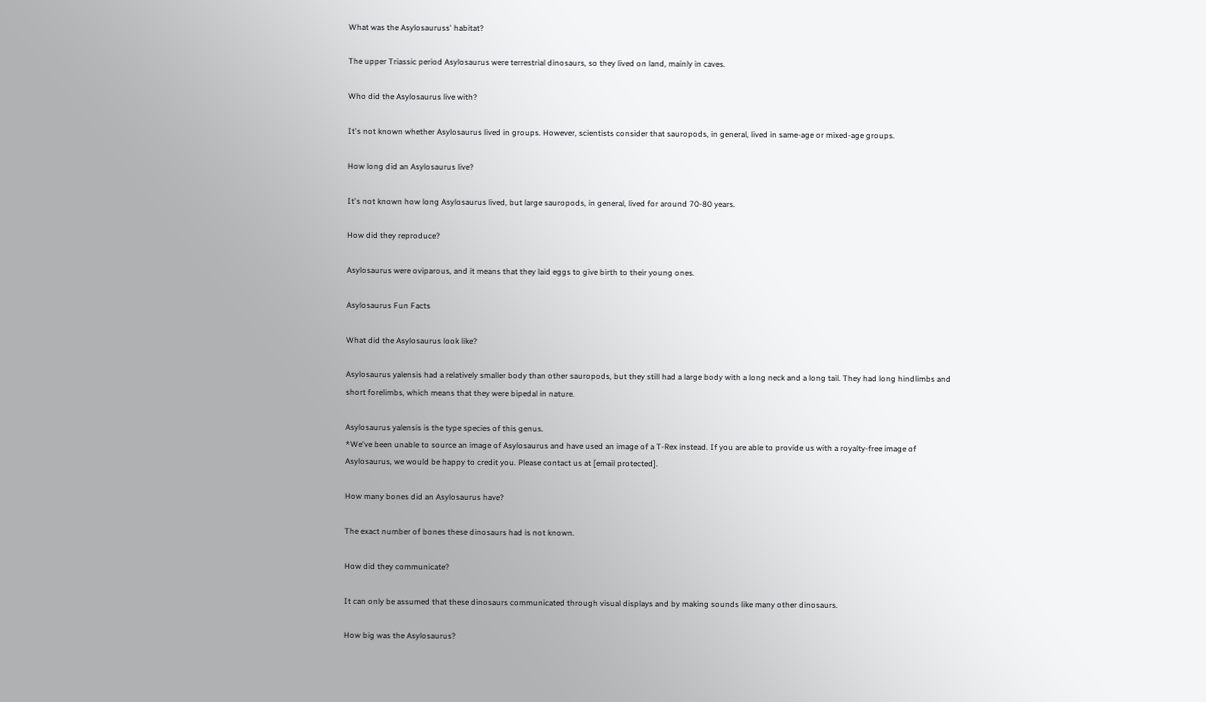What was the Asylosauruss' habitat?

The upper Triassic period Asylosaurus were terrestrial dinosaurs, so they lived on land, mainly in caves.

Who did the Asylosaurus live with?

It's not known whether Asylosaurus lived in groups. However, scientists consider that sauropods, in general, lived in same-age or mixed-age groups.

How long did an Asylosaurus live?

It's not known how long Asylosaurus lived, but large sauropods, in general, lived for around 70-80 years.

How did they reproduce?

Asylosaurus were oviparous, and it means that they laid eggs to give birth to their young ones.

Asylosaurus Fun Facts

What did the Asylosaurus look like?

Asylosaurus yalensis had a relatively smaller body than other sauropods, but they still had a large body with a long neck and a long tail. They had long hindlimbs and short forelimbs, which means that they were bipedal in nature.

Asylosaurus yalensis is the type species of this genus.
*We've been unable to source an image of Asylosaurus and have used an image of a T-Rex instead. If you are able to provide us with a royalty-free image of Asylosaurus, we would be happy to credit you. Please contact us at [email protected].

How many bones did an Asylosaurus have?

The exact number of bones these dinosaurs had is not known.

How did they communicate?

It can only be assumed that these dinosaurs communicated through visual displays and by making sounds like many other dinosaurs.

How big was the Asylosaurus?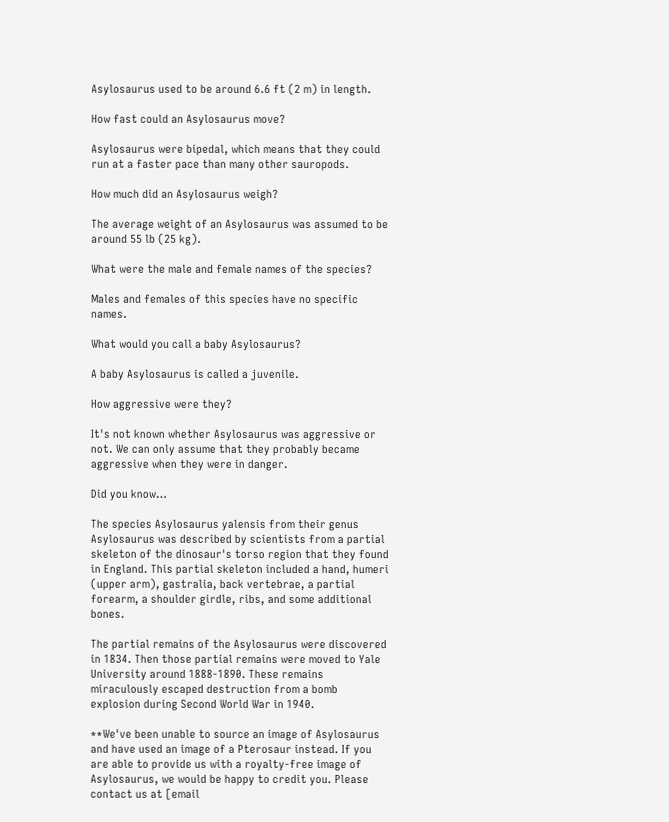Asylosaurus used to be around 6.6 ft (2 m) in length.

How fast could an Asylosaurus move?

Asylosaurus were bipedal, which means that they could run at a faster pace than many other sauropods.

How much did an Asylosaurus weigh?

The average weight of an Asylosaurus was assumed to be around 55 lb (25 kg).

What were the male and female names of the species?

Males and females of this species have no specific names.

What would you call a baby Asylosaurus?

A baby Asylosaurus is called a juvenile.

How aggressive were they?

It's not known whether Asylosaurus was aggressive or not. We can only assume that they probably became aggressive when they were in danger.

Did you know…

The species Asylosaurus yalensis from their genus Asylosaurus was described by scientists from a partial skeleton of the dinosaur's torso region that they found in England. This partial skeleton included a hand, humeri (upper arm), gastralia, back vertebrae, a partial forearm, a shoulder girdle, ribs, and some additional bones.

The partial remains of the Asylosaurus were discovered in 1834. Then those partial remains were moved to Yale University around 1888-1890. These remains miraculously escaped destruction from a bomb explosion during Second World War in 1940.

**We've been unable to source an image of Asylosaurus and have used an image of a Pterosaur instead. If you are able to provide us with a royalty-free image of Asylosaurus, we would be happy to credit you. Please contact us at [email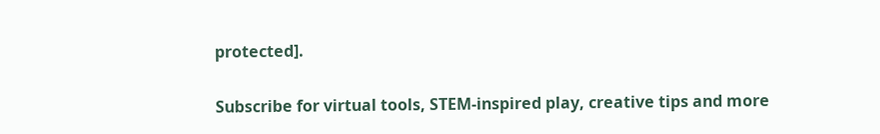protected].

Subscribe for virtual tools, STEM-inspired play, creative tips and more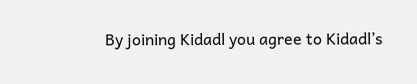By joining Kidadl you agree to Kidadl’s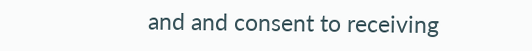and and consent to receiving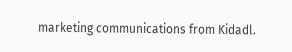marketing communications from Kidadl.